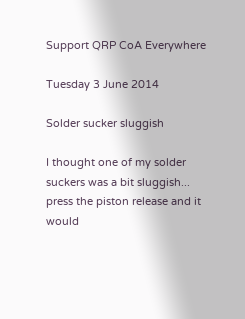Support QRP CoA Everywhere

Tuesday 3 June 2014

Solder sucker sluggish

I thought one of my solder suckers was a bit sluggish... press the piston release and it would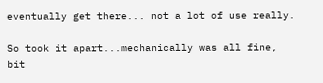eventually get there... not a lot of use really.

So took it apart...mechanically was all fine, bit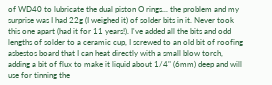of WD40 to lubricate the dual piston O rings... the problem and my surprise was I had 22g (I weighed it) of solder bits in it. Never took this one apart (had it for 11 years!). I've added all the bits and odd lengths of solder to a ceramic cup, I screwed to an old bit of roofing asbestos board that I can heat directly with a small blow torch, adding a bit of flux to make it liquid about 1/4" (6mm) deep and will use for tinning the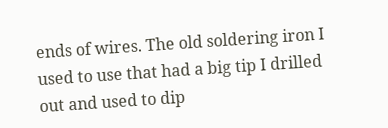ends of wires. The old soldering iron I used to use that had a big tip I drilled out and used to dip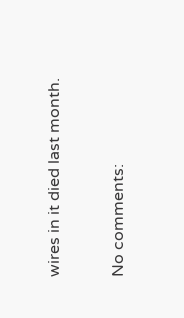wires in it died last month.

No comments: